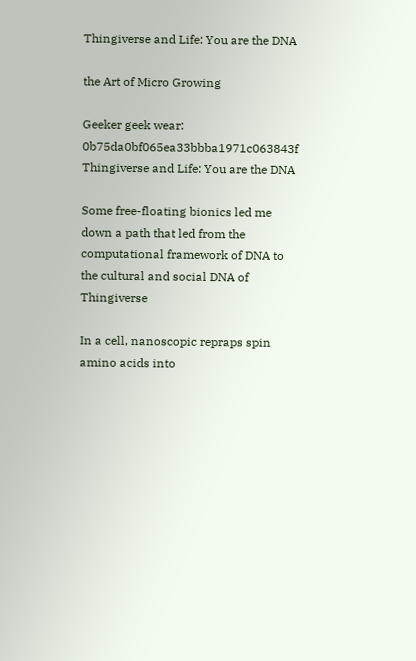Thingiverse and Life: You are the DNA

the Art of Micro Growing

Geeker geek wear: 0b75da0bf065ea33bbba1971c063843f Thingiverse and Life: You are the DNA

Some free-floating bionics led me down a path that led from the computational framework of DNA to the cultural and social DNA of Thingiverse

In a cell, nanoscopic repraps spin amino acids into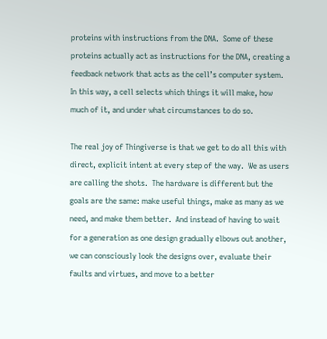proteins with instructions from the DNA.  Some of these proteins actually act as instructions for the DNA, creating a feedback network that acts as the cell’s computer system.  In this way, a cell selects which things it will make, how much of it, and under what circumstances to do so.

The real joy of Thingiverse is that we get to do all this with direct, explicit intent at every step of the way.  We as users are calling the shots.  The hardware is different but the goals are the same: make useful things, make as many as we need, and make them better.  And instead of having to wait for a generation as one design gradually elbows out another, we can consciously look the designs over, evaluate their faults and virtues, and move to a better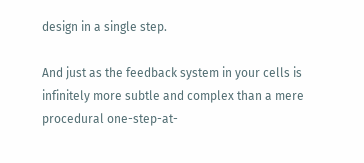design in a single step.

And just as the feedback system in your cells is infinitely more subtle and complex than a mere procedural one-step-at-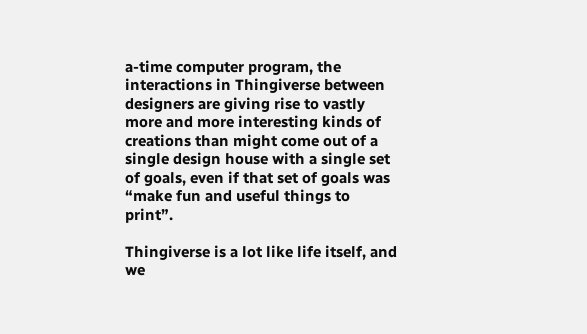a-time computer program, the interactions in Thingiverse between designers are giving rise to vastly more and more interesting kinds of creations than might come out of a single design house with a single set of goals, even if that set of goals was “make fun and useful things to print”.

Thingiverse is a lot like life itself, and we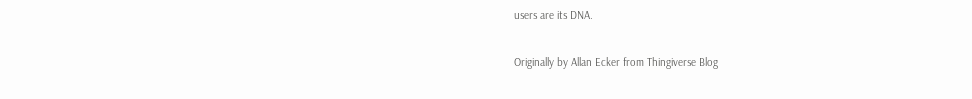users are its DNA.

Originally by Allan Ecker from Thingiverse Blog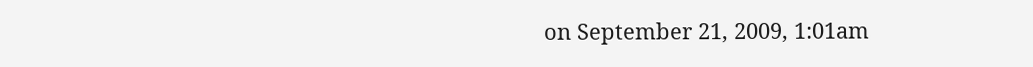on September 21, 2009, 1:01am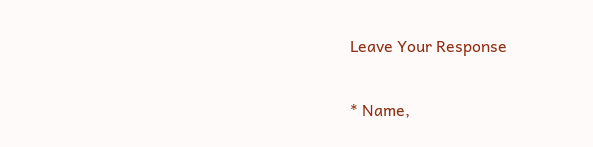Leave Your Response

* Name,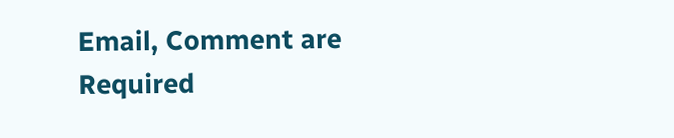Email, Comment are Required